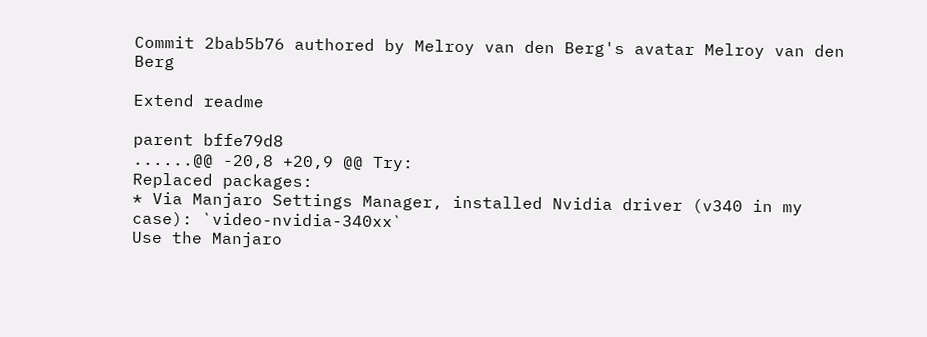Commit 2bab5b76 authored by Melroy van den Berg's avatar Melroy van den Berg

Extend readme

parent bffe79d8
......@@ -20,8 +20,9 @@ Try:
Replaced packages:
* Via Manjaro Settings Manager, installed Nvidia driver (v340 in my case): `video-nvidia-340xx`
Use the Manjaro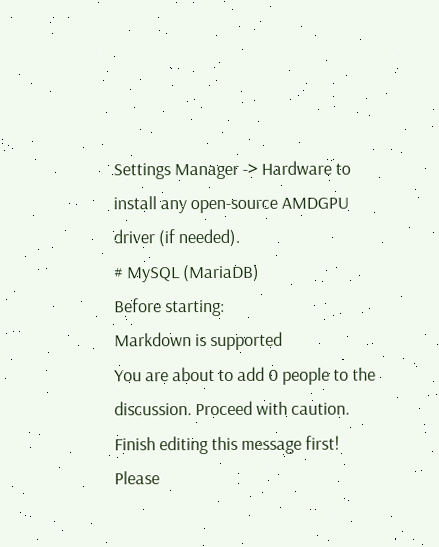Settings Manager -> Hardware to install any open-source AMDGPU driver (if needed).
# MySQL (MariaDB)
Before starting:
Markdown is supported
You are about to add 0 people to the discussion. Proceed with caution.
Finish editing this message first!
Please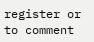register or to comment